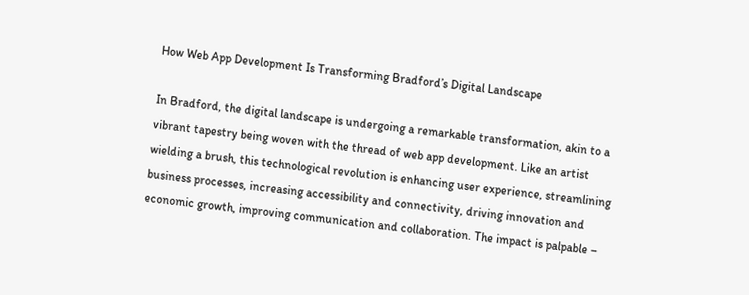How Web App Development Is Transforming Bradford’s Digital Landscape

In Bradford, the digital landscape is undergoing a remarkable transformation, akin to a vibrant tapestry being woven with the thread of web app development. Like an artist wielding a brush, this technological revolution is enhancing user experience, streamlining business processes, increasing accessibility and connectivity, driving innovation and economic growth, improving communication and collaboration. The impact is palpable –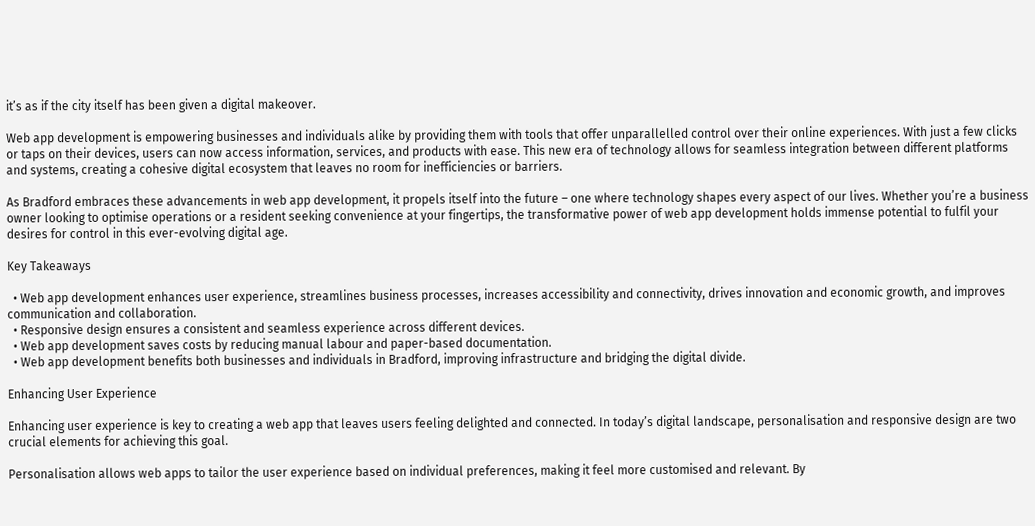it’s as if the city itself has been given a digital makeover.

Web app development is empowering businesses and individuals alike by providing them with tools that offer unparallelled control over their online experiences. With just a few clicks or taps on their devices, users can now access information, services, and products with ease. This new era of technology allows for seamless integration between different platforms and systems, creating a cohesive digital ecosystem that leaves no room for inefficiencies or barriers.

As Bradford embraces these advancements in web app development, it propels itself into the future – one where technology shapes every aspect of our lives. Whether you’re a business owner looking to optimise operations or a resident seeking convenience at your fingertips, the transformative power of web app development holds immense potential to fulfil your desires for control in this ever-evolving digital age.

Key Takeaways

  • Web app development enhances user experience, streamlines business processes, increases accessibility and connectivity, drives innovation and economic growth, and improves communication and collaboration.
  • Responsive design ensures a consistent and seamless experience across different devices.
  • Web app development saves costs by reducing manual labour and paper-based documentation.
  • Web app development benefits both businesses and individuals in Bradford, improving infrastructure and bridging the digital divide.

Enhancing User Experience

Enhancing user experience is key to creating a web app that leaves users feeling delighted and connected. In today’s digital landscape, personalisation and responsive design are two crucial elements for achieving this goal.

Personalisation allows web apps to tailor the user experience based on individual preferences, making it feel more customised and relevant. By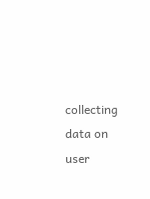collecting data on user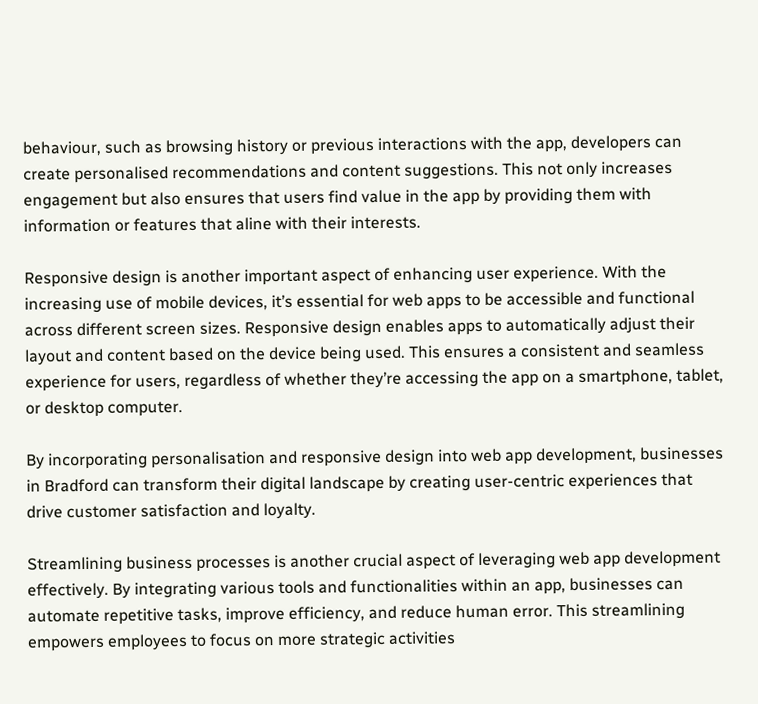behaviour, such as browsing history or previous interactions with the app, developers can create personalised recommendations and content suggestions. This not only increases engagement but also ensures that users find value in the app by providing them with information or features that aline with their interests.

Responsive design is another important aspect of enhancing user experience. With the increasing use of mobile devices, it’s essential for web apps to be accessible and functional across different screen sizes. Responsive design enables apps to automatically adjust their layout and content based on the device being used. This ensures a consistent and seamless experience for users, regardless of whether they’re accessing the app on a smartphone, tablet, or desktop computer.

By incorporating personalisation and responsive design into web app development, businesses in Bradford can transform their digital landscape by creating user-centric experiences that drive customer satisfaction and loyalty.

Streamlining business processes is another crucial aspect of leveraging web app development effectively. By integrating various tools and functionalities within an app, businesses can automate repetitive tasks, improve efficiency, and reduce human error. This streamlining empowers employees to focus on more strategic activities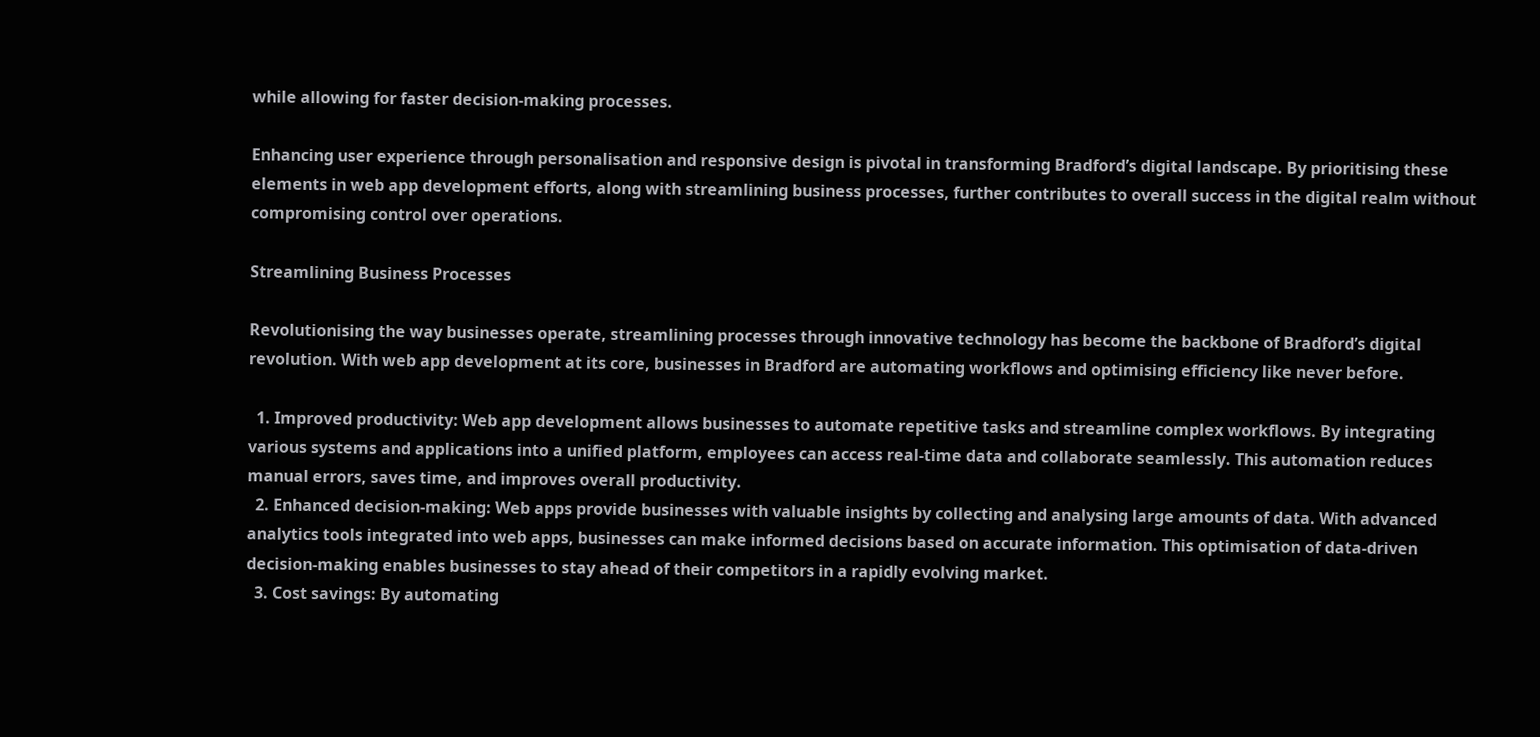while allowing for faster decision-making processes.

Enhancing user experience through personalisation and responsive design is pivotal in transforming Bradford’s digital landscape. By prioritising these elements in web app development efforts, along with streamlining business processes, further contributes to overall success in the digital realm without compromising control over operations.

Streamlining Business Processes

Revolutionising the way businesses operate, streamlining processes through innovative technology has become the backbone of Bradford’s digital revolution. With web app development at its core, businesses in Bradford are automating workflows and optimising efficiency like never before.

  1. Improved productivity: Web app development allows businesses to automate repetitive tasks and streamline complex workflows. By integrating various systems and applications into a unified platform, employees can access real-time data and collaborate seamlessly. This automation reduces manual errors, saves time, and improves overall productivity.
  2. Enhanced decision-making: Web apps provide businesses with valuable insights by collecting and analysing large amounts of data. With advanced analytics tools integrated into web apps, businesses can make informed decisions based on accurate information. This optimisation of data-driven decision-making enables businesses to stay ahead of their competitors in a rapidly evolving market.
  3. Cost savings: By automating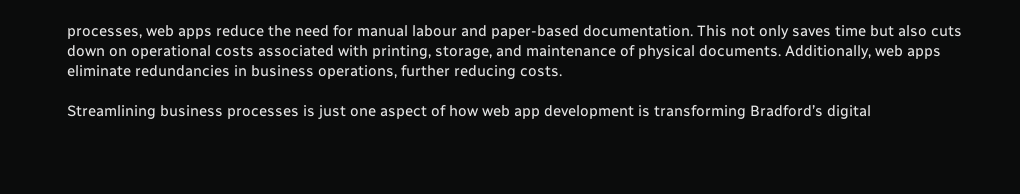processes, web apps reduce the need for manual labour and paper-based documentation. This not only saves time but also cuts down on operational costs associated with printing, storage, and maintenance of physical documents. Additionally, web apps eliminate redundancies in business operations, further reducing costs.

Streamlining business processes is just one aspect of how web app development is transforming Bradford’s digital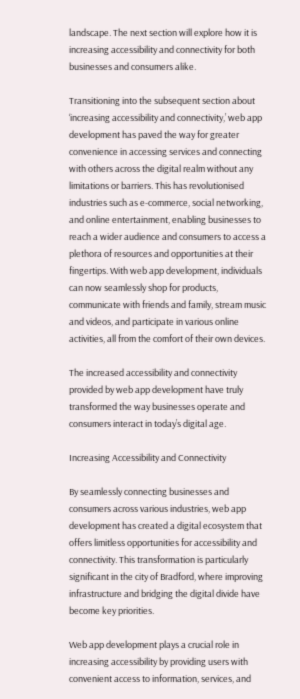landscape. The next section will explore how it is increasing accessibility and connectivity for both businesses and consumers alike.

Transitioning into the subsequent section about ‘increasing accessibility and connectivity,’ web app development has paved the way for greater convenience in accessing services and connecting with others across the digital realm without any limitations or barriers. This has revolutionised industries such as e-commerce, social networking, and online entertainment, enabling businesses to reach a wider audience and consumers to access a plethora of resources and opportunities at their fingertips. With web app development, individuals can now seamlessly shop for products, communicate with friends and family, stream music and videos, and participate in various online activities, all from the comfort of their own devices.

The increased accessibility and connectivity provided by web app development have truly transformed the way businesses operate and consumers interact in today’s digital age.

Increasing Accessibility and Connectivity

By seamlessly connecting businesses and consumers across various industries, web app development has created a digital ecosystem that offers limitless opportunities for accessibility and connectivity. This transformation is particularly significant in the city of Bradford, where improving infrastructure and bridging the digital divide have become key priorities.

Web app development plays a crucial role in increasing accessibility by providing users with convenient access to information, services, and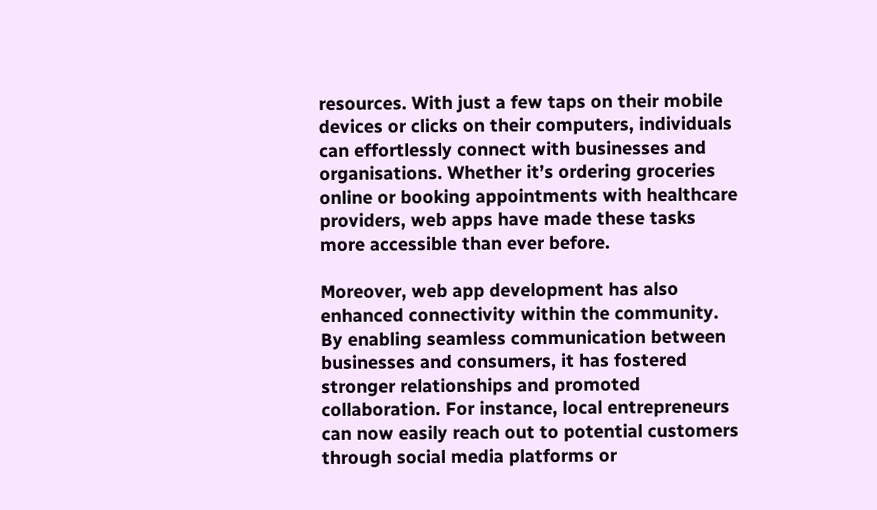resources. With just a few taps on their mobile devices or clicks on their computers, individuals can effortlessly connect with businesses and organisations. Whether it’s ordering groceries online or booking appointments with healthcare providers, web apps have made these tasks more accessible than ever before.

Moreover, web app development has also enhanced connectivity within the community. By enabling seamless communication between businesses and consumers, it has fostered stronger relationships and promoted collaboration. For instance, local entrepreneurs can now easily reach out to potential customers through social media platforms or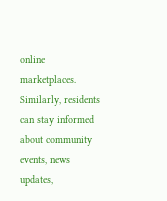online marketplaces. Similarly, residents can stay informed about community events, news updates,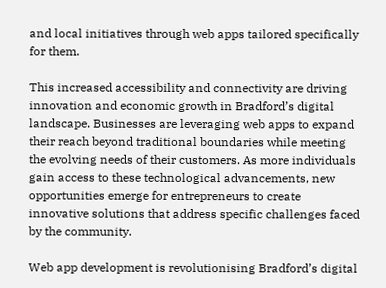and local initiatives through web apps tailored specifically for them.

This increased accessibility and connectivity are driving innovation and economic growth in Bradford’s digital landscape. Businesses are leveraging web apps to expand their reach beyond traditional boundaries while meeting the evolving needs of their customers. As more individuals gain access to these technological advancements, new opportunities emerge for entrepreneurs to create innovative solutions that address specific challenges faced by the community.

Web app development is revolutionising Bradford’s digital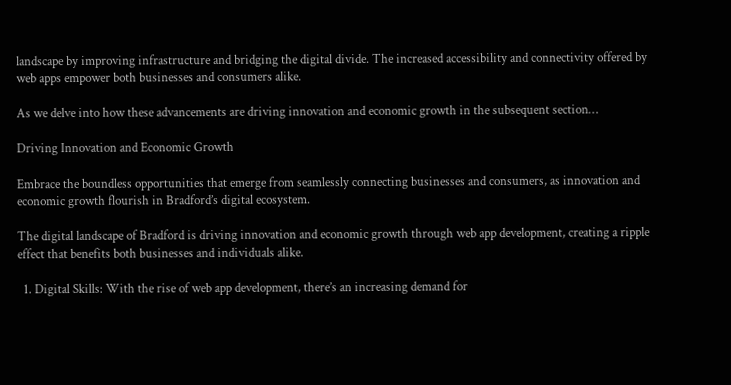landscape by improving infrastructure and bridging the digital divide. The increased accessibility and connectivity offered by web apps empower both businesses and consumers alike.

As we delve into how these advancements are driving innovation and economic growth in the subsequent section…

Driving Innovation and Economic Growth

Embrace the boundless opportunities that emerge from seamlessly connecting businesses and consumers, as innovation and economic growth flourish in Bradford’s digital ecosystem.

The digital landscape of Bradford is driving innovation and economic growth through web app development, creating a ripple effect that benefits both businesses and individuals alike.

  1. Digital Skills: With the rise of web app development, there’s an increasing demand for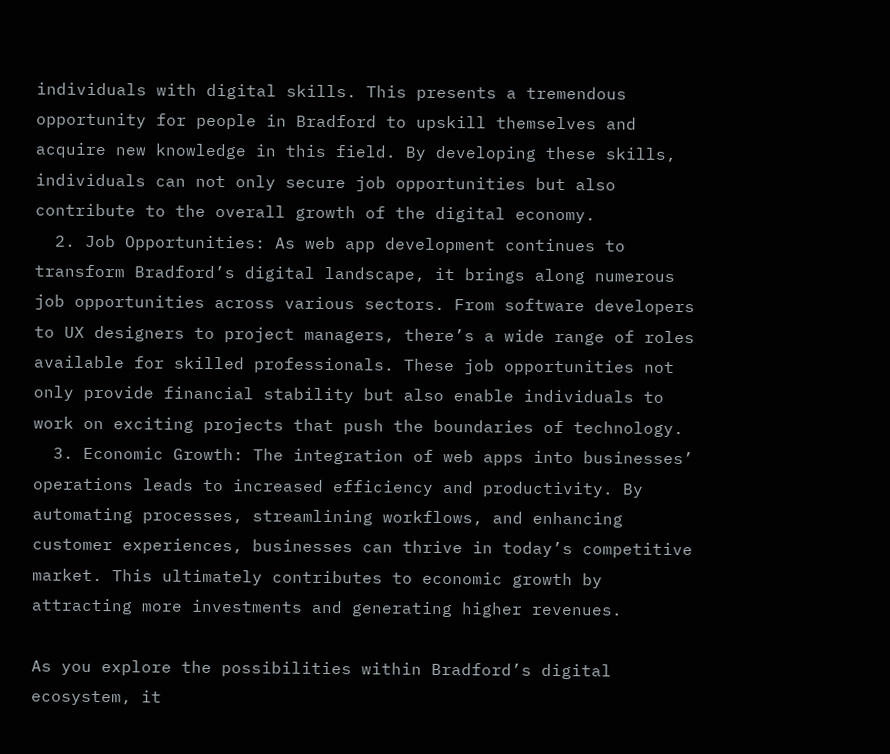individuals with digital skills. This presents a tremendous opportunity for people in Bradford to upskill themselves and acquire new knowledge in this field. By developing these skills, individuals can not only secure job opportunities but also contribute to the overall growth of the digital economy.
  2. Job Opportunities: As web app development continues to transform Bradford’s digital landscape, it brings along numerous job opportunities across various sectors. From software developers to UX designers to project managers, there’s a wide range of roles available for skilled professionals. These job opportunities not only provide financial stability but also enable individuals to work on exciting projects that push the boundaries of technology.
  3. Economic Growth: The integration of web apps into businesses’ operations leads to increased efficiency and productivity. By automating processes, streamlining workflows, and enhancing customer experiences, businesses can thrive in today’s competitive market. This ultimately contributes to economic growth by attracting more investments and generating higher revenues.

As you explore the possibilities within Bradford’s digital ecosystem, it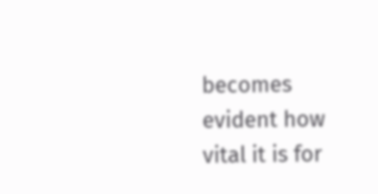becomes evident how vital it is for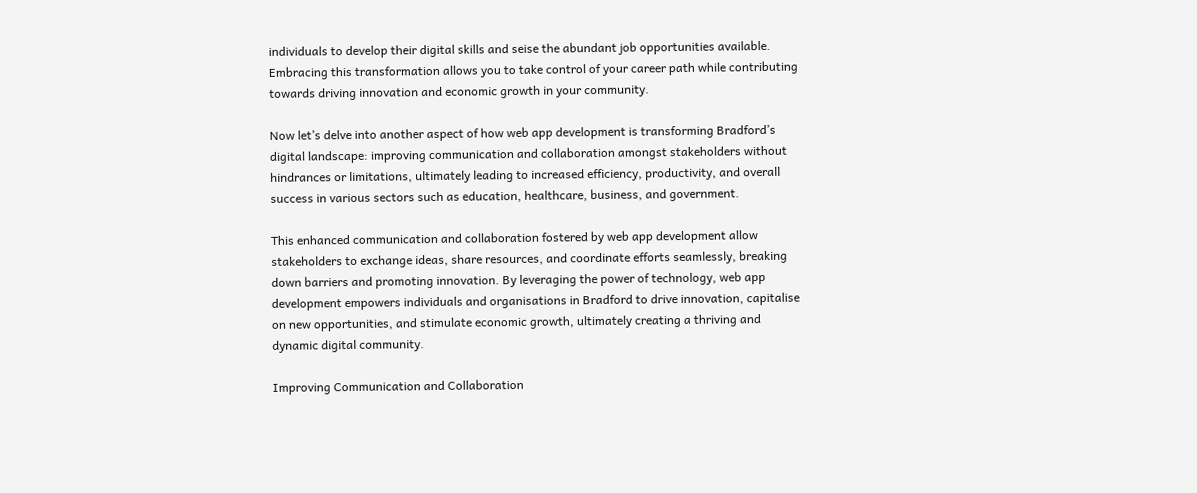individuals to develop their digital skills and seise the abundant job opportunities available. Embracing this transformation allows you to take control of your career path while contributing towards driving innovation and economic growth in your community.

Now let’s delve into another aspect of how web app development is transforming Bradford’s digital landscape: improving communication and collaboration amongst stakeholders without hindrances or limitations, ultimately leading to increased efficiency, productivity, and overall success in various sectors such as education, healthcare, business, and government.

This enhanced communication and collaboration fostered by web app development allow stakeholders to exchange ideas, share resources, and coordinate efforts seamlessly, breaking down barriers and promoting innovation. By leveraging the power of technology, web app development empowers individuals and organisations in Bradford to drive innovation, capitalise on new opportunities, and stimulate economic growth, ultimately creating a thriving and dynamic digital community.

Improving Communication and Collaboration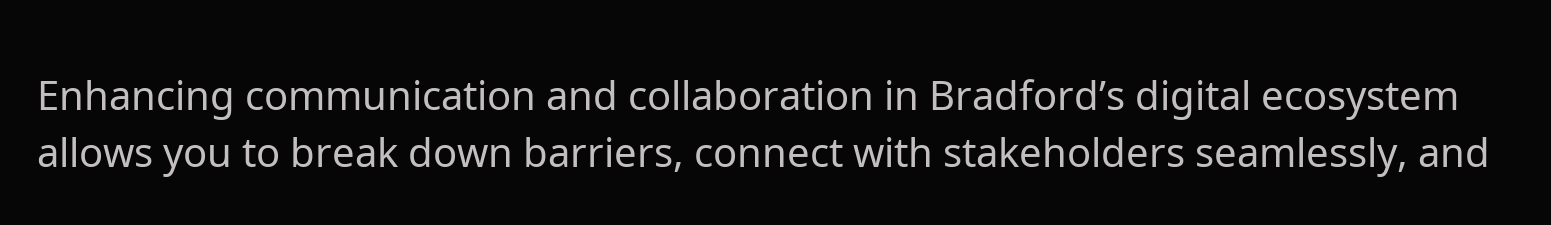Enhancing communication and collaboration in Bradford’s digital ecosystem allows you to break down barriers, connect with stakeholders seamlessly, and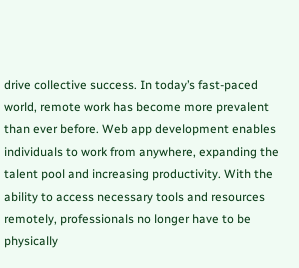drive collective success. In today’s fast-paced world, remote work has become more prevalent than ever before. Web app development enables individuals to work from anywhere, expanding the talent pool and increasing productivity. With the ability to access necessary tools and resources remotely, professionals no longer have to be physically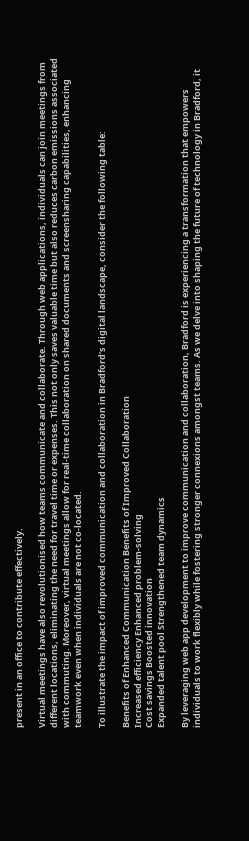present in an office to contribute effectively.

Virtual meetings have also revolutionised how teams communicate and collaborate. Through web applications, individuals can join meetings from different locations, eliminating the need for travel time or expenses. This not only saves valuable time but also reduces carbon emissions associated with commuting. Moreover, virtual meetings allow for real-time collaboration on shared documents and screensharing capabilities, enhancing teamwork even when individuals are not co-located.

To illustrate the impact of improved communication and collaboration in Bradford’s digital landscape, consider the following table:

Benefits of Enhanced Communication Benefits of Improved Collaboration
Increased efficiency Enhanced problem-solving
Cost savings Boosted innovation
Expanded talent pool Strengthened team dynamics

By leveraging web app development to improve communication and collaboration, Bradford is experiencing a transformation that empowers individuals to work flexibly while fostering stronger connexions amongst teams. As we delve into shaping the future of technology in Bradford, it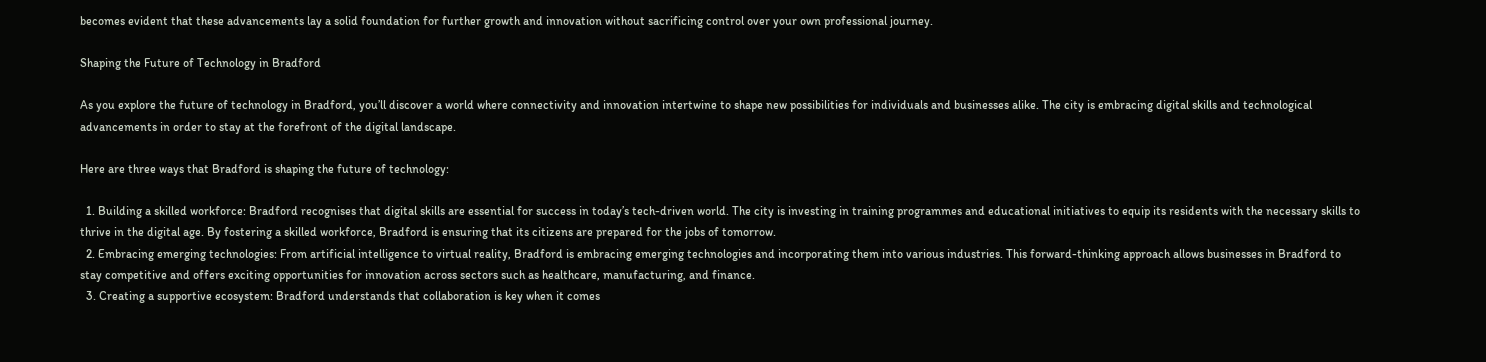becomes evident that these advancements lay a solid foundation for further growth and innovation without sacrificing control over your own professional journey.

Shaping the Future of Technology in Bradford

As you explore the future of technology in Bradford, you’ll discover a world where connectivity and innovation intertwine to shape new possibilities for individuals and businesses alike. The city is embracing digital skills and technological advancements in order to stay at the forefront of the digital landscape.

Here are three ways that Bradford is shaping the future of technology:

  1. Building a skilled workforce: Bradford recognises that digital skills are essential for success in today’s tech-driven world. The city is investing in training programmes and educational initiatives to equip its residents with the necessary skills to thrive in the digital age. By fostering a skilled workforce, Bradford is ensuring that its citizens are prepared for the jobs of tomorrow.
  2. Embracing emerging technologies: From artificial intelligence to virtual reality, Bradford is embracing emerging technologies and incorporating them into various industries. This forward-thinking approach allows businesses in Bradford to stay competitive and offers exciting opportunities for innovation across sectors such as healthcare, manufacturing, and finance.
  3. Creating a supportive ecosystem: Bradford understands that collaboration is key when it comes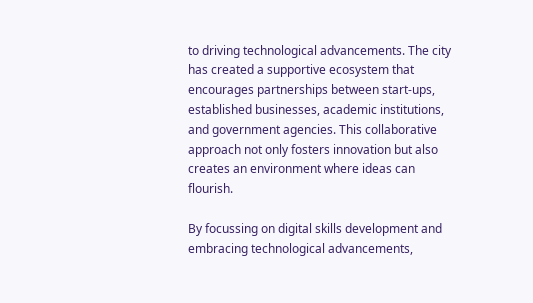to driving technological advancements. The city has created a supportive ecosystem that encourages partnerships between start-ups, established businesses, academic institutions, and government agencies. This collaborative approach not only fosters innovation but also creates an environment where ideas can flourish.

By focussing on digital skills development and embracing technological advancements,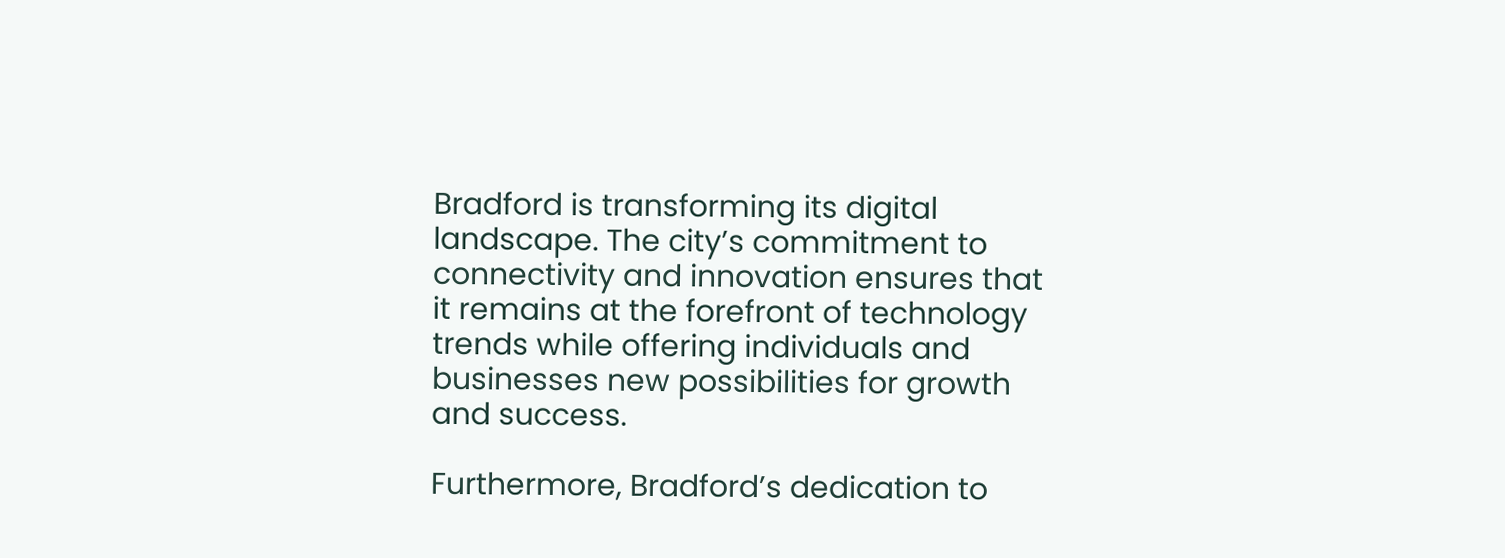Bradford is transforming its digital landscape. The city’s commitment to connectivity and innovation ensures that it remains at the forefront of technology trends while offering individuals and businesses new possibilities for growth and success.

Furthermore, Bradford’s dedication to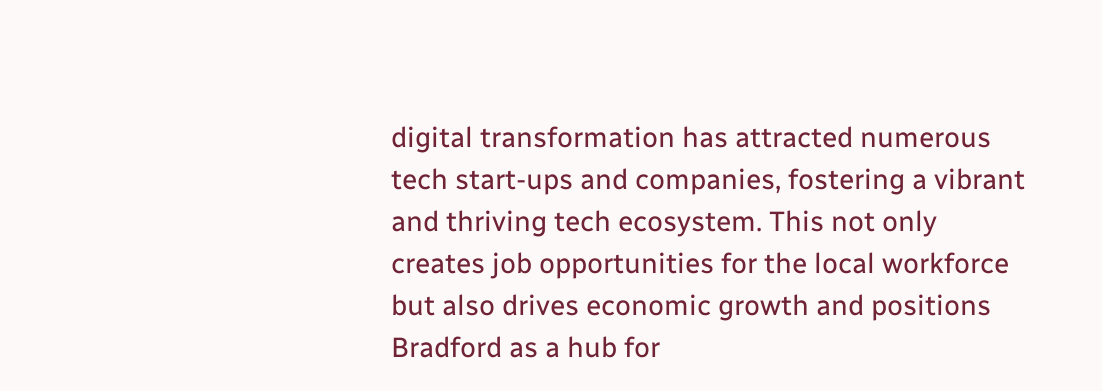digital transformation has attracted numerous tech start-ups and companies, fostering a vibrant and thriving tech ecosystem. This not only creates job opportunities for the local workforce but also drives economic growth and positions Bradford as a hub for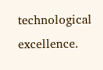technological excellence.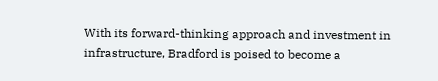With its forward-thinking approach and investment in infrastructure, Bradford is poised to become a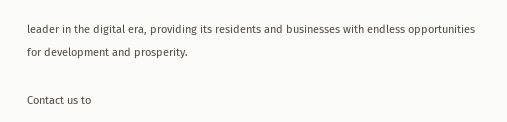leader in the digital era, providing its residents and businesses with endless opportunities for development and prosperity.

Contact us to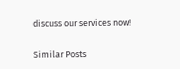discuss our services now!

Similar Posts